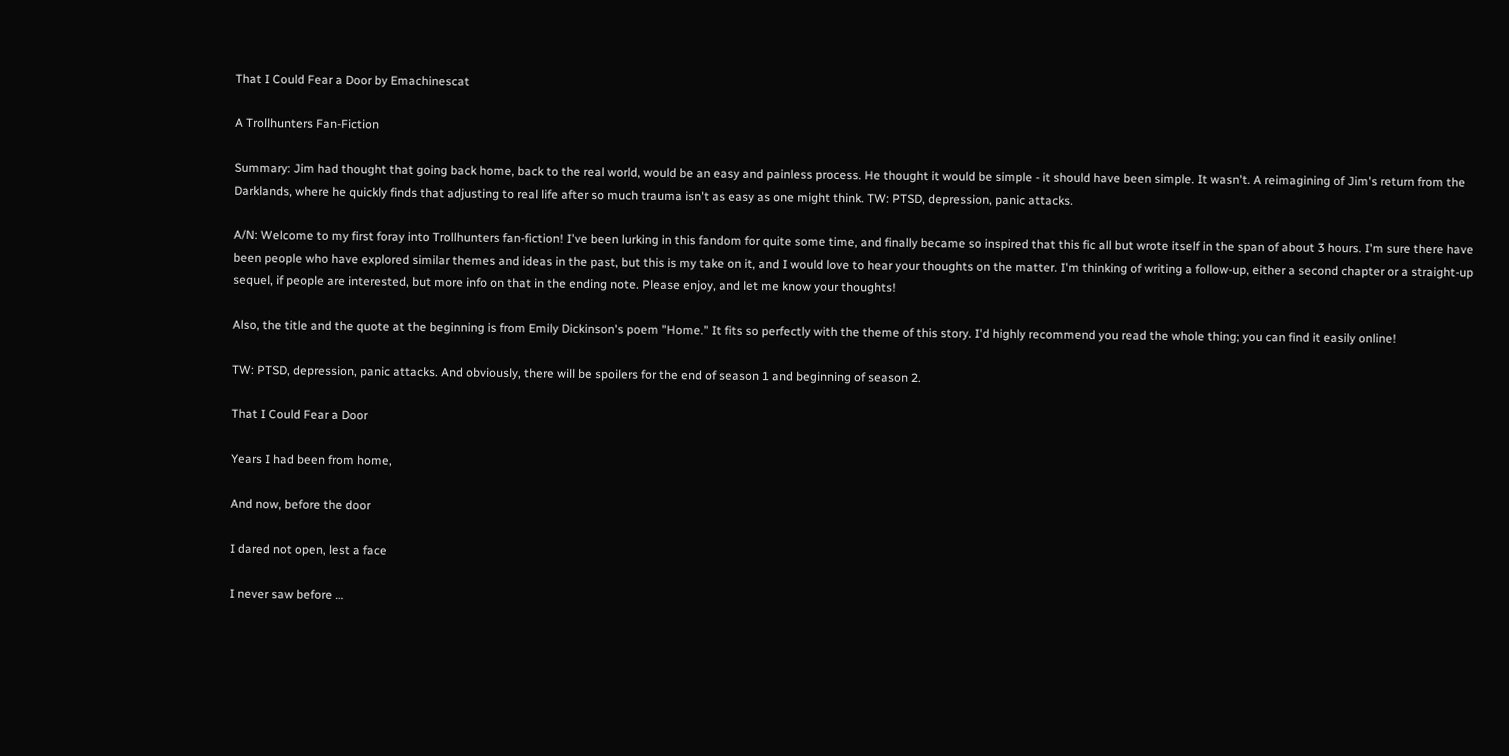That I Could Fear a Door by Emachinescat

A Trollhunters Fan-Fiction

Summary: Jim had thought that going back home, back to the real world, would be an easy and painless process. He thought it would be simple - it should have been simple. It wasn't. A reimagining of Jim's return from the Darklands, where he quickly finds that adjusting to real life after so much trauma isn't as easy as one might think. TW: PTSD, depression, panic attacks.

A/N: Welcome to my first foray into Trollhunters fan-fiction! I've been lurking in this fandom for quite some time, and finally became so inspired that this fic all but wrote itself in the span of about 3 hours. I'm sure there have been people who have explored similar themes and ideas in the past, but this is my take on it, and I would love to hear your thoughts on the matter. I'm thinking of writing a follow-up, either a second chapter or a straight-up sequel, if people are interested, but more info on that in the ending note. Please enjoy, and let me know your thoughts!

Also, the title and the quote at the beginning is from Emily Dickinson's poem "Home." It fits so perfectly with the theme of this story. I'd highly recommend you read the whole thing; you can find it easily online!

TW: PTSD, depression, panic attacks. And obviously, there will be spoilers for the end of season 1 and beginning of season 2.

That I Could Fear a Door

Years I had been from home,

And now, before the door

I dared not open, lest a face

I never saw before …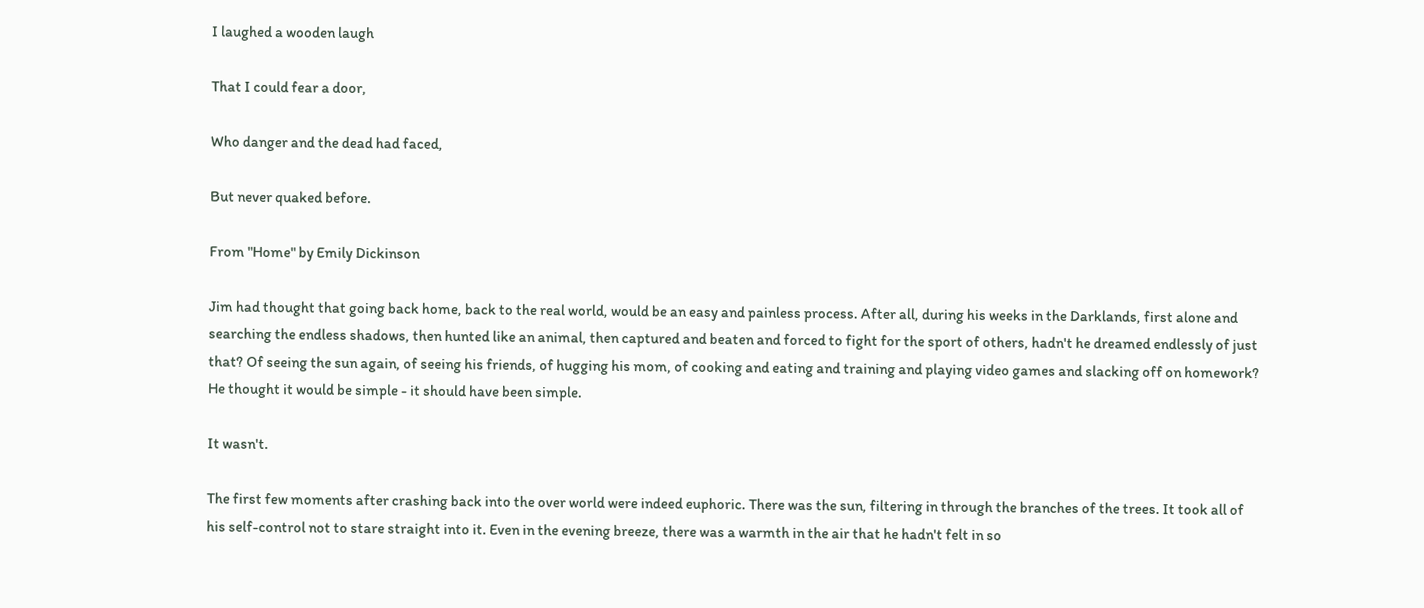I laughed a wooden laugh

That I could fear a door,

Who danger and the dead had faced,

But never quaked before.

From "Home" by Emily Dickinson

Jim had thought that going back home, back to the real world, would be an easy and painless process. After all, during his weeks in the Darklands, first alone and searching the endless shadows, then hunted like an animal, then captured and beaten and forced to fight for the sport of others, hadn't he dreamed endlessly of just that? Of seeing the sun again, of seeing his friends, of hugging his mom, of cooking and eating and training and playing video games and slacking off on homework? He thought it would be simple - it should have been simple.

It wasn't.

The first few moments after crashing back into the over world were indeed euphoric. There was the sun, filtering in through the branches of the trees. It took all of his self-control not to stare straight into it. Even in the evening breeze, there was a warmth in the air that he hadn't felt in so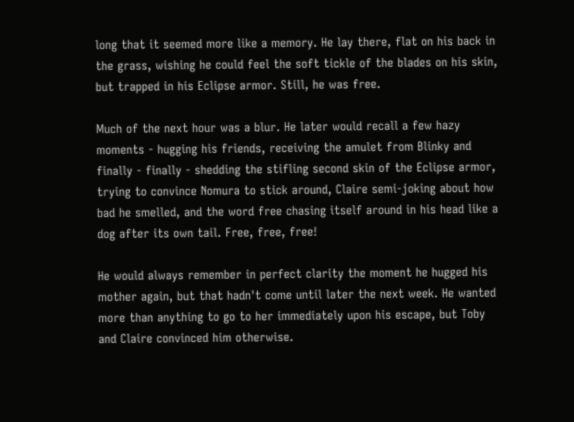long that it seemed more like a memory. He lay there, flat on his back in the grass, wishing he could feel the soft tickle of the blades on his skin, but trapped in his Eclipse armor. Still, he was free.

Much of the next hour was a blur. He later would recall a few hazy moments - hugging his friends, receiving the amulet from Blinky and finally - finally - shedding the stifling second skin of the Eclipse armor, trying to convince Nomura to stick around, Claire semi-joking about how bad he smelled, and the word free chasing itself around in his head like a dog after its own tail. Free, free, free!

He would always remember in perfect clarity the moment he hugged his mother again, but that hadn't come until later the next week. He wanted more than anything to go to her immediately upon his escape, but Toby and Claire convinced him otherwise.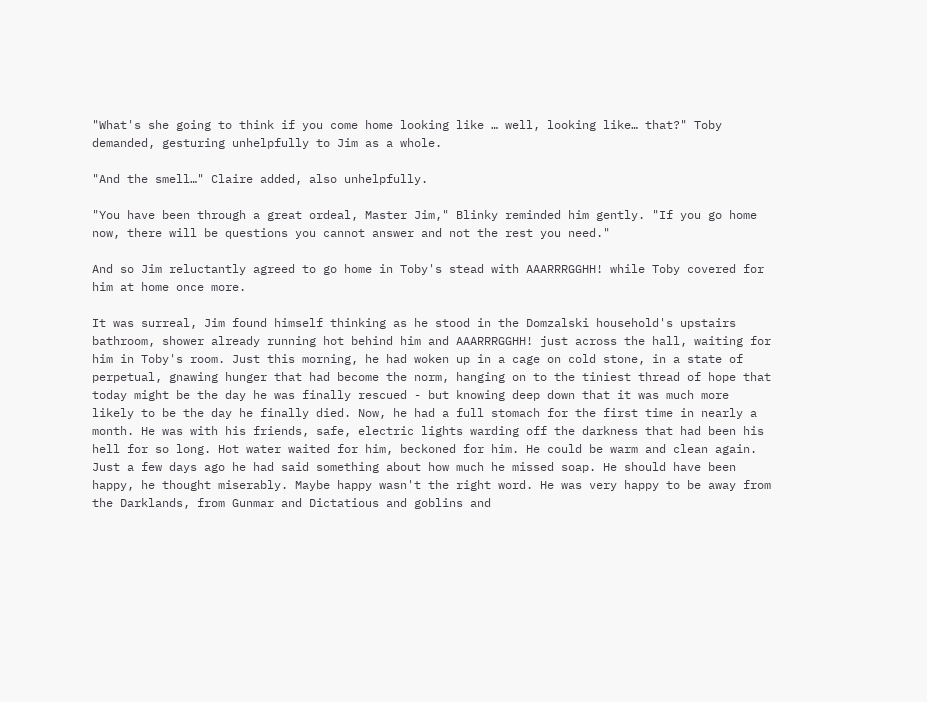"What's she going to think if you come home looking like … well, looking like… that?" Toby demanded, gesturing unhelpfully to Jim as a whole.

"And the smell…" Claire added, also unhelpfully.

"You have been through a great ordeal, Master Jim," Blinky reminded him gently. "If you go home now, there will be questions you cannot answer and not the rest you need."

And so Jim reluctantly agreed to go home in Toby's stead with AAARRRGGHH! while Toby covered for him at home once more.

It was surreal, Jim found himself thinking as he stood in the Domzalski household's upstairs bathroom, shower already running hot behind him and AAARRRGGHH! just across the hall, waiting for him in Toby's room. Just this morning, he had woken up in a cage on cold stone, in a state of perpetual, gnawing hunger that had become the norm, hanging on to the tiniest thread of hope that today might be the day he was finally rescued - but knowing deep down that it was much more likely to be the day he finally died. Now, he had a full stomach for the first time in nearly a month. He was with his friends, safe, electric lights warding off the darkness that had been his hell for so long. Hot water waited for him, beckoned for him. He could be warm and clean again. Just a few days ago he had said something about how much he missed soap. He should have been happy, he thought miserably. Maybe happy wasn't the right word. He was very happy to be away from the Darklands, from Gunmar and Dictatious and goblins and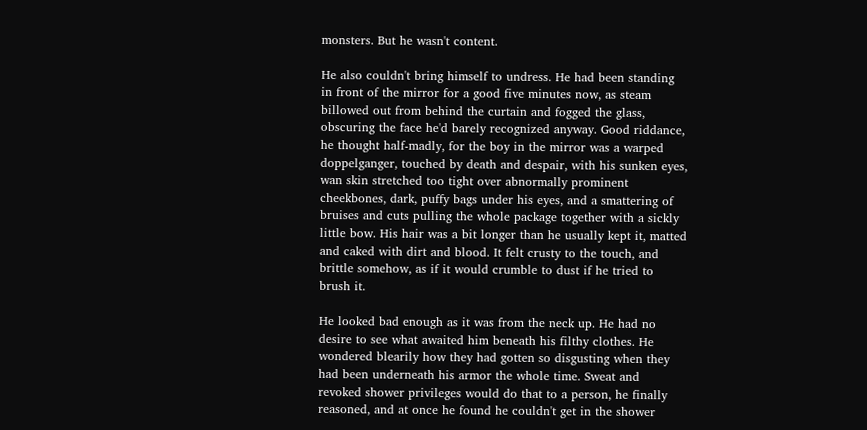monsters. But he wasn't content.

He also couldn't bring himself to undress. He had been standing in front of the mirror for a good five minutes now, as steam billowed out from behind the curtain and fogged the glass, obscuring the face he'd barely recognized anyway. Good riddance, he thought half-madly, for the boy in the mirror was a warped doppelganger, touched by death and despair, with his sunken eyes, wan skin stretched too tight over abnormally prominent cheekbones, dark, puffy bags under his eyes, and a smattering of bruises and cuts pulling the whole package together with a sickly little bow. His hair was a bit longer than he usually kept it, matted and caked with dirt and blood. It felt crusty to the touch, and brittle somehow, as if it would crumble to dust if he tried to brush it.

He looked bad enough as it was from the neck up. He had no desire to see what awaited him beneath his filthy clothes. He wondered blearily how they had gotten so disgusting when they had been underneath his armor the whole time. Sweat and revoked shower privileges would do that to a person, he finally reasoned, and at once he found he couldn't get in the shower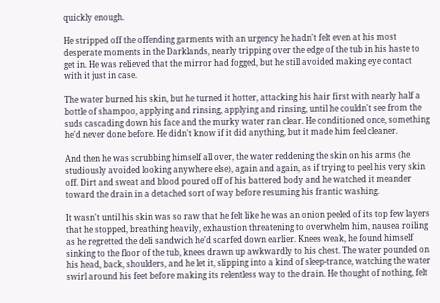quickly enough.

He stripped off the offending garments with an urgency he hadn't felt even at his most desperate moments in the Darklands, nearly tripping over the edge of the tub in his haste to get in. He was relieved that the mirror had fogged, but he still avoided making eye contact with it just in case.

The water burned his skin, but he turned it hotter, attacking his hair first with nearly half a bottle of shampoo, applying and rinsing, applying and rinsing, until he couldn't see from the suds cascading down his face and the murky water ran clear. He conditioned once, something he'd never done before. He didn't know if it did anything, but it made him feel cleaner.

And then he was scrubbing himself all over, the water reddening the skin on his arms (he studiously avoided looking anywhere else), again and again, as if trying to peel his very skin off. Dirt and sweat and blood poured off of his battered body and he watched it meander toward the drain in a detached sort of way before resuming his frantic washing.

It wasn't until his skin was so raw that he felt like he was an onion peeled of its top few layers that he stopped, breathing heavily, exhaustion threatening to overwhelm him, nausea roiling as he regretted the deli sandwich he'd scarfed down earlier. Knees weak, he found himself sinking to the floor of the tub, knees drawn up awkwardly to his chest. The water pounded on his head, back, shoulders, and he let it, slipping into a kind of sleep-trance, watching the water swirl around his feet before making its relentless way to the drain. He thought of nothing, felt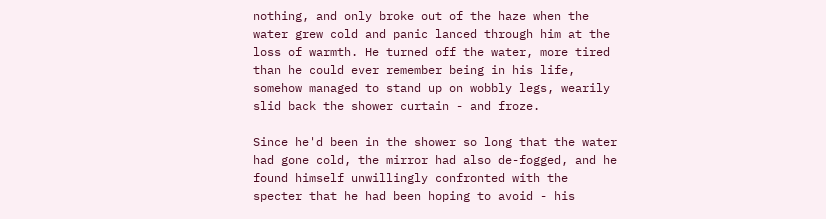nothing, and only broke out of the haze when the water grew cold and panic lanced through him at the loss of warmth. He turned off the water, more tired than he could ever remember being in his life, somehow managed to stand up on wobbly legs, wearily slid back the shower curtain - and froze.

Since he'd been in the shower so long that the water had gone cold, the mirror had also de-fogged, and he found himself unwillingly confronted with the specter that he had been hoping to avoid - his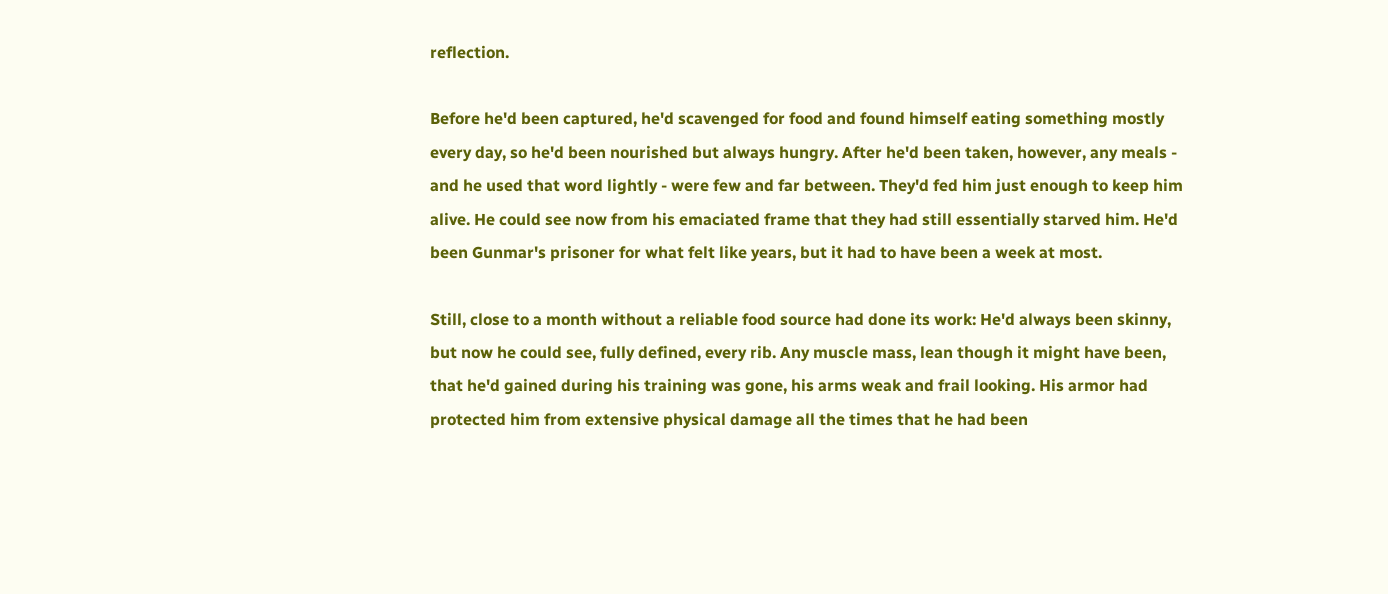reflection.

Before he'd been captured, he'd scavenged for food and found himself eating something mostly every day, so he'd been nourished but always hungry. After he'd been taken, however, any meals - and he used that word lightly - were few and far between. They'd fed him just enough to keep him alive. He could see now from his emaciated frame that they had still essentially starved him. He'd been Gunmar's prisoner for what felt like years, but it had to have been a week at most.

Still, close to a month without a reliable food source had done its work: He'd always been skinny, but now he could see, fully defined, every rib. Any muscle mass, lean though it might have been, that he'd gained during his training was gone, his arms weak and frail looking. His armor had protected him from extensive physical damage all the times that he had been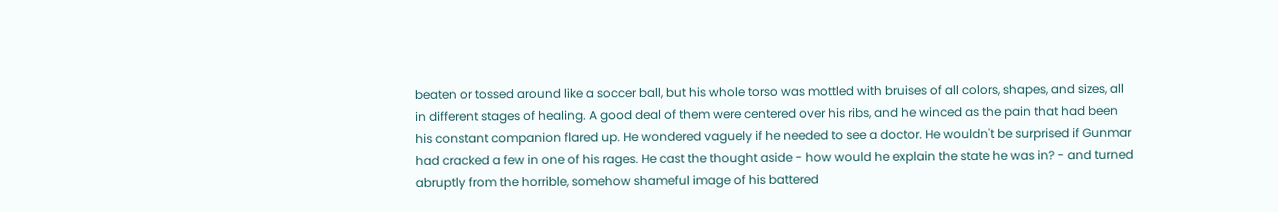beaten or tossed around like a soccer ball, but his whole torso was mottled with bruises of all colors, shapes, and sizes, all in different stages of healing. A good deal of them were centered over his ribs, and he winced as the pain that had been his constant companion flared up. He wondered vaguely if he needed to see a doctor. He wouldn't be surprised if Gunmar had cracked a few in one of his rages. He cast the thought aside - how would he explain the state he was in? - and turned abruptly from the horrible, somehow shameful image of his battered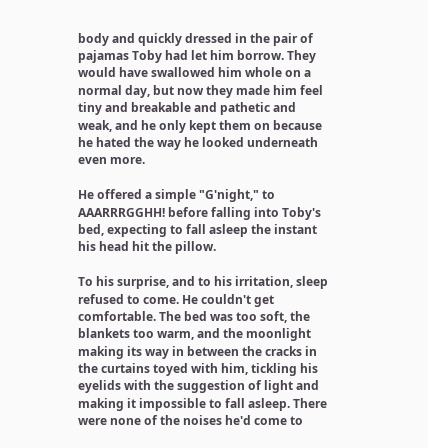body and quickly dressed in the pair of pajamas Toby had let him borrow. They would have swallowed him whole on a normal day, but now they made him feel tiny and breakable and pathetic and weak, and he only kept them on because he hated the way he looked underneath even more.

He offered a simple "G'night," to AAARRRGGHH! before falling into Toby's bed, expecting to fall asleep the instant his head hit the pillow.

To his surprise, and to his irritation, sleep refused to come. He couldn't get comfortable. The bed was too soft, the blankets too warm, and the moonlight making its way in between the cracks in the curtains toyed with him, tickling his eyelids with the suggestion of light and making it impossible to fall asleep. There were none of the noises he'd come to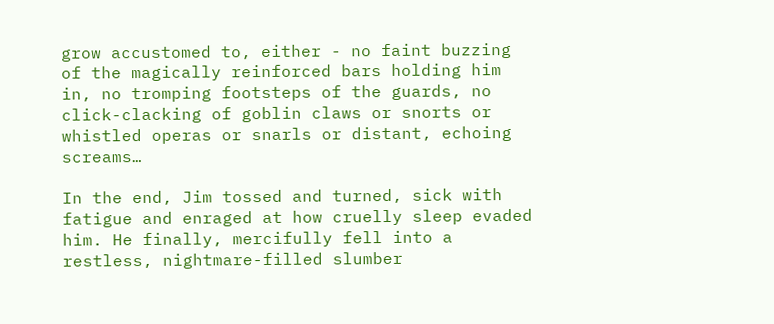grow accustomed to, either - no faint buzzing of the magically reinforced bars holding him in, no tromping footsteps of the guards, no click-clacking of goblin claws or snorts or whistled operas or snarls or distant, echoing screams…

In the end, Jim tossed and turned, sick with fatigue and enraged at how cruelly sleep evaded him. He finally, mercifully fell into a restless, nightmare-filled slumber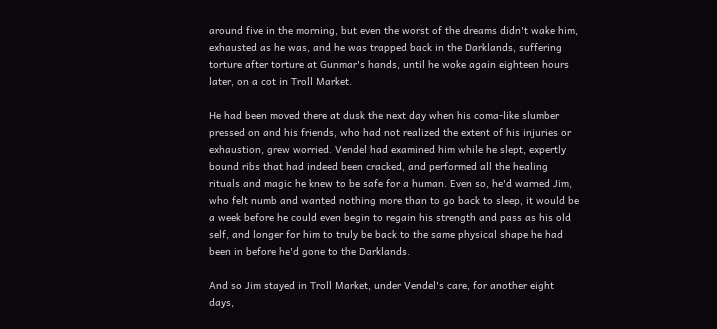around five in the morning, but even the worst of the dreams didn't wake him, exhausted as he was, and he was trapped back in the Darklands, suffering torture after torture at Gunmar's hands, until he woke again eighteen hours later, on a cot in Troll Market.

He had been moved there at dusk the next day when his coma-like slumber pressed on and his friends, who had not realized the extent of his injuries or exhaustion, grew worried. Vendel had examined him while he slept, expertly bound ribs that had indeed been cracked, and performed all the healing rituals and magic he knew to be safe for a human. Even so, he'd warned Jim, who felt numb and wanted nothing more than to go back to sleep, it would be a week before he could even begin to regain his strength and pass as his old self, and longer for him to truly be back to the same physical shape he had been in before he'd gone to the Darklands.

And so Jim stayed in Troll Market, under Vendel's care, for another eight days,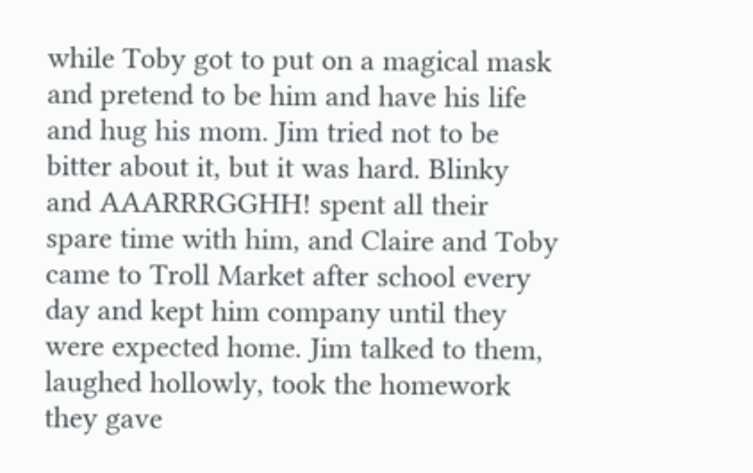while Toby got to put on a magical mask and pretend to be him and have his life and hug his mom. Jim tried not to be bitter about it, but it was hard. Blinky and AAARRRGGHH! spent all their spare time with him, and Claire and Toby came to Troll Market after school every day and kept him company until they were expected home. Jim talked to them, laughed hollowly, took the homework they gave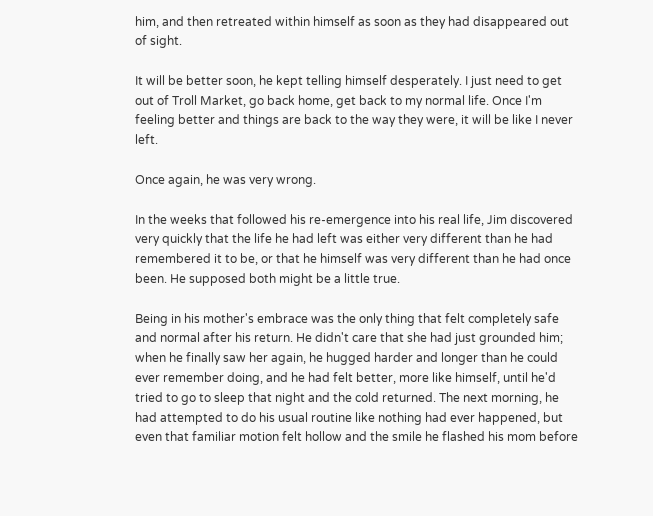him, and then retreated within himself as soon as they had disappeared out of sight.

It will be better soon, he kept telling himself desperately. I just need to get out of Troll Market, go back home, get back to my normal life. Once I'm feeling better and things are back to the way they were, it will be like I never left.

Once again, he was very wrong.

In the weeks that followed his re-emergence into his real life, Jim discovered very quickly that the life he had left was either very different than he had remembered it to be, or that he himself was very different than he had once been. He supposed both might be a little true.

Being in his mother's embrace was the only thing that felt completely safe and normal after his return. He didn't care that she had just grounded him; when he finally saw her again, he hugged harder and longer than he could ever remember doing, and he had felt better, more like himself, until he'd tried to go to sleep that night and the cold returned. The next morning, he had attempted to do his usual routine like nothing had ever happened, but even that familiar motion felt hollow and the smile he flashed his mom before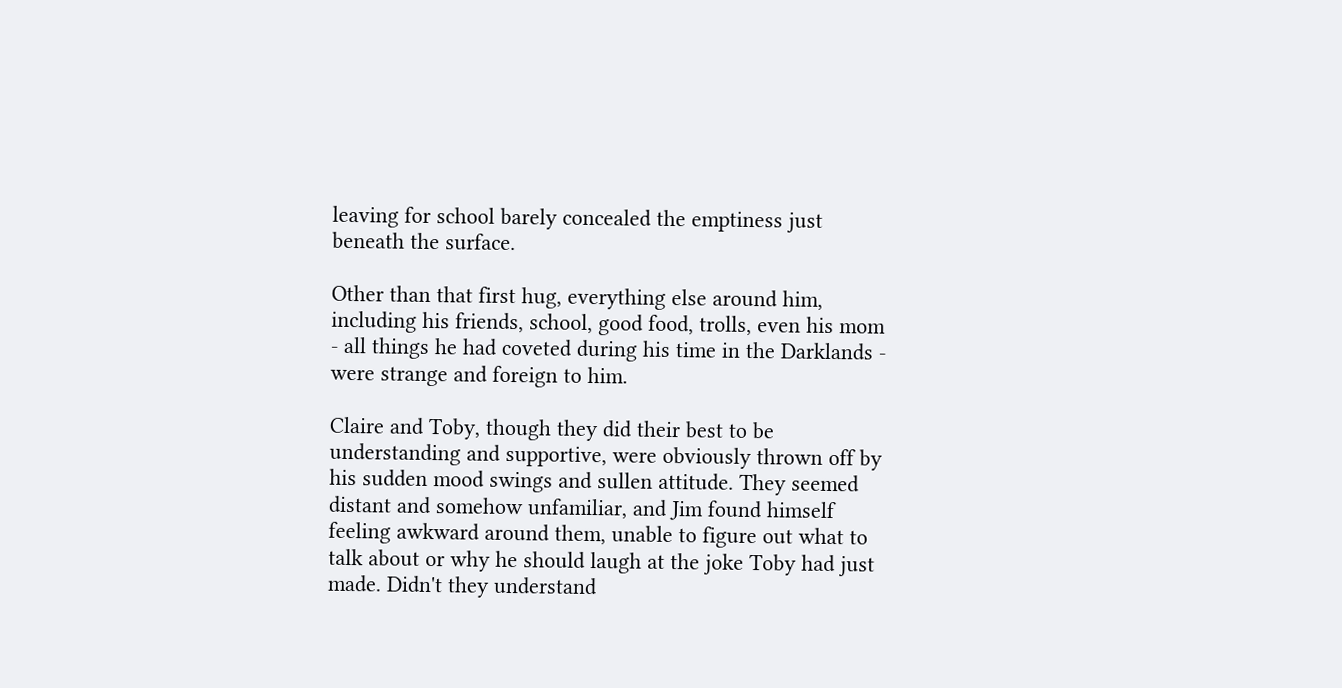leaving for school barely concealed the emptiness just beneath the surface.

Other than that first hug, everything else around him, including his friends, school, good food, trolls, even his mom - all things he had coveted during his time in the Darklands - were strange and foreign to him.

Claire and Toby, though they did their best to be understanding and supportive, were obviously thrown off by his sudden mood swings and sullen attitude. They seemed distant and somehow unfamiliar, and Jim found himself feeling awkward around them, unable to figure out what to talk about or why he should laugh at the joke Toby had just made. Didn't they understand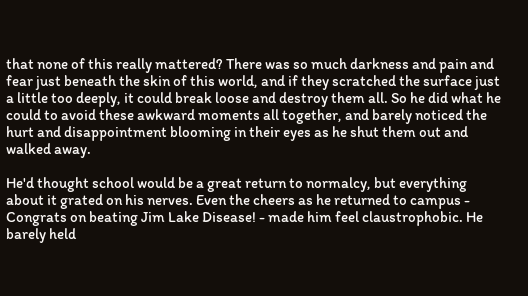that none of this really mattered? There was so much darkness and pain and fear just beneath the skin of this world, and if they scratched the surface just a little too deeply, it could break loose and destroy them all. So he did what he could to avoid these awkward moments all together, and barely noticed the hurt and disappointment blooming in their eyes as he shut them out and walked away.

He'd thought school would be a great return to normalcy, but everything about it grated on his nerves. Even the cheers as he returned to campus - Congrats on beating Jim Lake Disease! - made him feel claustrophobic. He barely held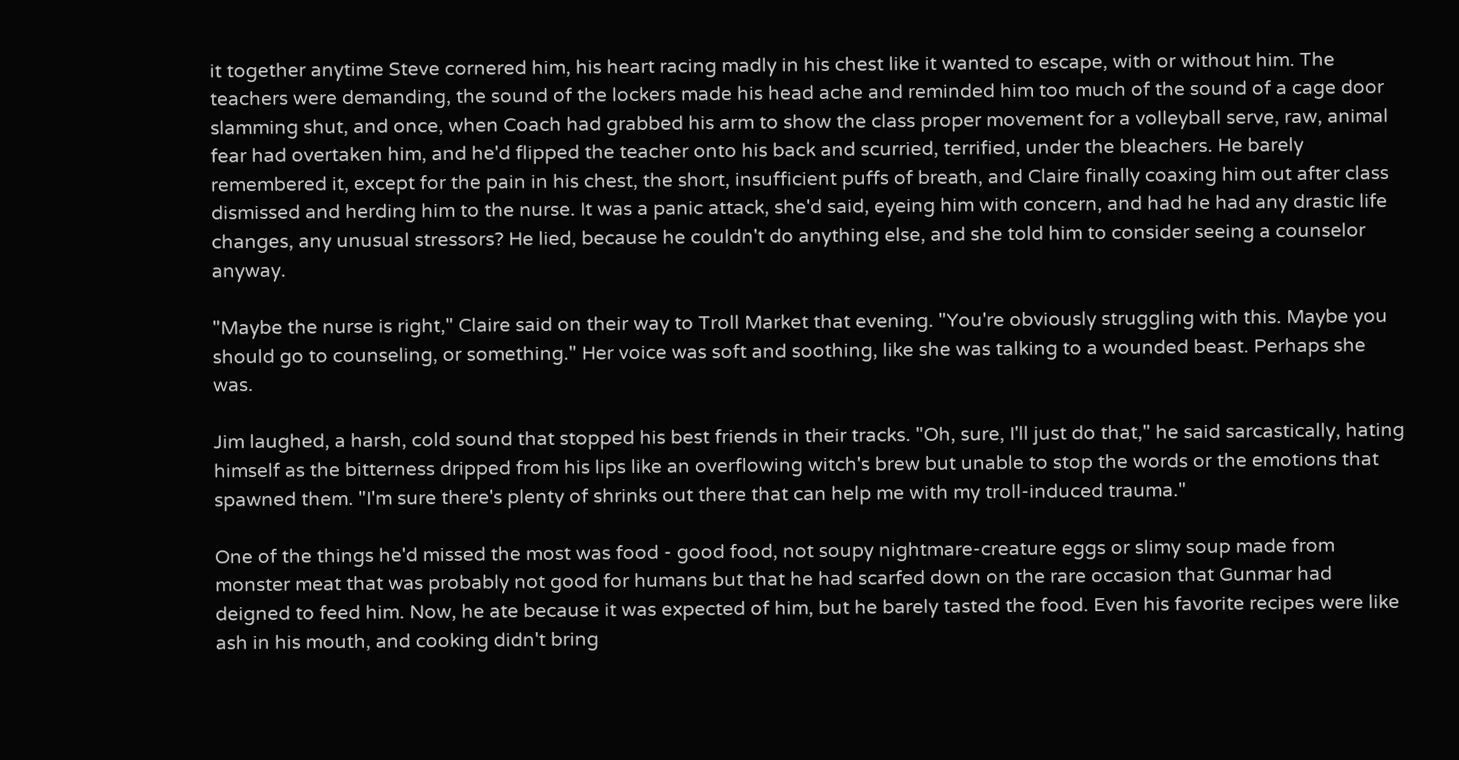it together anytime Steve cornered him, his heart racing madly in his chest like it wanted to escape, with or without him. The teachers were demanding, the sound of the lockers made his head ache and reminded him too much of the sound of a cage door slamming shut, and once, when Coach had grabbed his arm to show the class proper movement for a volleyball serve, raw, animal fear had overtaken him, and he'd flipped the teacher onto his back and scurried, terrified, under the bleachers. He barely remembered it, except for the pain in his chest, the short, insufficient puffs of breath, and Claire finally coaxing him out after class dismissed and herding him to the nurse. It was a panic attack, she'd said, eyeing him with concern, and had he had any drastic life changes, any unusual stressors? He lied, because he couldn't do anything else, and she told him to consider seeing a counselor anyway.

"Maybe the nurse is right," Claire said on their way to Troll Market that evening. "You're obviously struggling with this. Maybe you should go to counseling, or something." Her voice was soft and soothing, like she was talking to a wounded beast. Perhaps she was.

Jim laughed, a harsh, cold sound that stopped his best friends in their tracks. "Oh, sure, I'll just do that," he said sarcastically, hating himself as the bitterness dripped from his lips like an overflowing witch's brew but unable to stop the words or the emotions that spawned them. "I'm sure there's plenty of shrinks out there that can help me with my troll-induced trauma."

One of the things he'd missed the most was food - good food, not soupy nightmare-creature eggs or slimy soup made from monster meat that was probably not good for humans but that he had scarfed down on the rare occasion that Gunmar had deigned to feed him. Now, he ate because it was expected of him, but he barely tasted the food. Even his favorite recipes were like ash in his mouth, and cooking didn't bring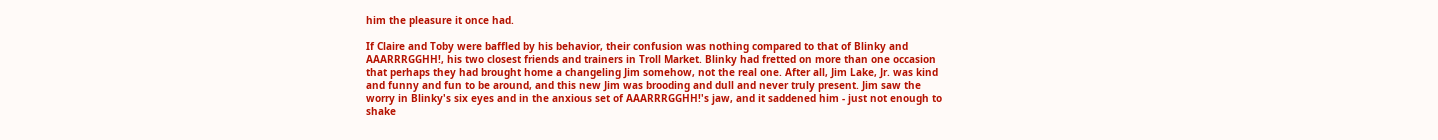him the pleasure it once had.

If Claire and Toby were baffled by his behavior, their confusion was nothing compared to that of Blinky and AAARRRGGHH!, his two closest friends and trainers in Troll Market. Blinky had fretted on more than one occasion that perhaps they had brought home a changeling Jim somehow, not the real one. After all, Jim Lake, Jr. was kind and funny and fun to be around, and this new Jim was brooding and dull and never truly present. Jim saw the worry in Blinky's six eyes and in the anxious set of AAARRRGGHH!'s jaw, and it saddened him - just not enough to shake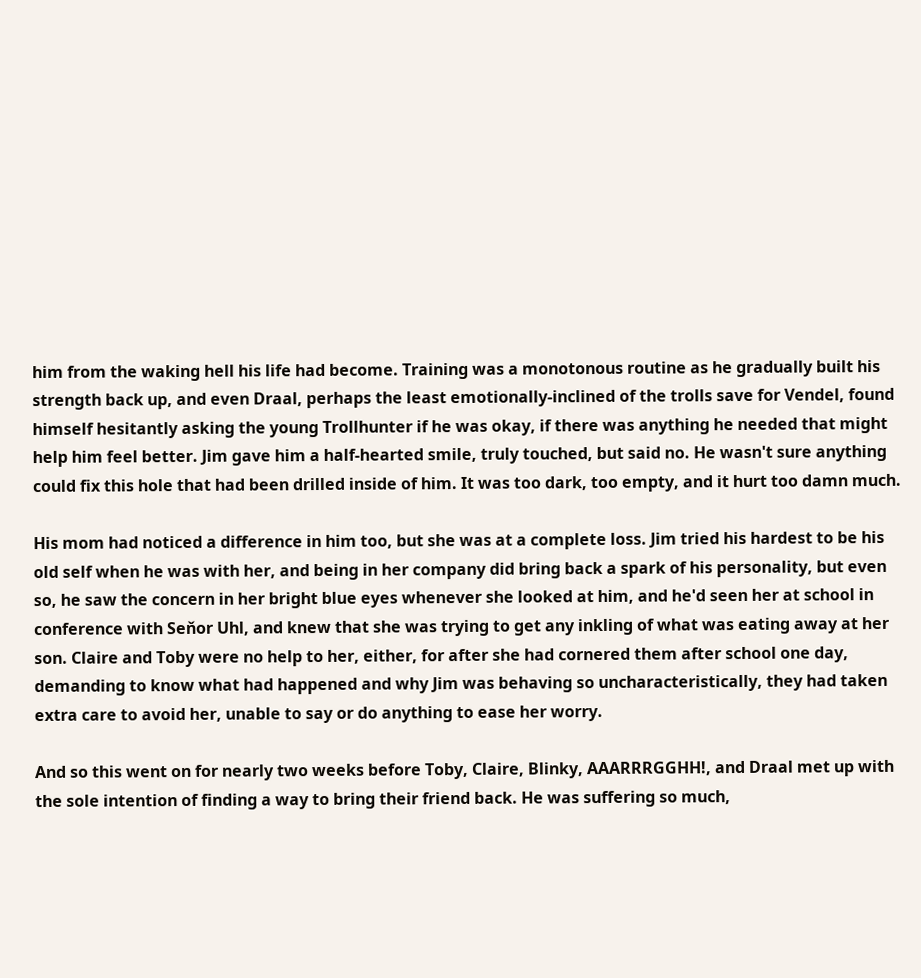him from the waking hell his life had become. Training was a monotonous routine as he gradually built his strength back up, and even Draal, perhaps the least emotionally-inclined of the trolls save for Vendel, found himself hesitantly asking the young Trollhunter if he was okay, if there was anything he needed that might help him feel better. Jim gave him a half-hearted smile, truly touched, but said no. He wasn't sure anything could fix this hole that had been drilled inside of him. It was too dark, too empty, and it hurt too damn much.

His mom had noticed a difference in him too, but she was at a complete loss. Jim tried his hardest to be his old self when he was with her, and being in her company did bring back a spark of his personality, but even so, he saw the concern in her bright blue eyes whenever she looked at him, and he'd seen her at school in conference with Seňor Uhl, and knew that she was trying to get any inkling of what was eating away at her son. Claire and Toby were no help to her, either, for after she had cornered them after school one day, demanding to know what had happened and why Jim was behaving so uncharacteristically, they had taken extra care to avoid her, unable to say or do anything to ease her worry.

And so this went on for nearly two weeks before Toby, Claire, Blinky, AAARRRGGHH!, and Draal met up with the sole intention of finding a way to bring their friend back. He was suffering so much,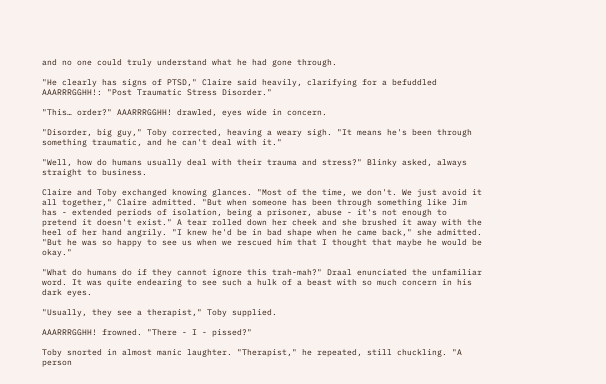and no one could truly understand what he had gone through.

"He clearly has signs of PTSD," Claire said heavily, clarifying for a befuddled AAARRRGGHH!: "Post Traumatic Stress Disorder."

"This… order?" AAARRRGGHH! drawled, eyes wide in concern.

"Disorder, big guy," Toby corrected, heaving a weary sigh. "It means he's been through something traumatic, and he can't deal with it."

"Well, how do humans usually deal with their trauma and stress?" Blinky asked, always straight to business.

Claire and Toby exchanged knowing glances. "Most of the time, we don't. We just avoid it all together," Claire admitted. "But when someone has been through something like Jim has - extended periods of isolation, being a prisoner, abuse - it's not enough to pretend it doesn't exist." A tear rolled down her cheek and she brushed it away with the heel of her hand angrily. "I knew he'd be in bad shape when he came back," she admitted. "But he was so happy to see us when we rescued him that I thought that maybe he would be okay."

"What do humans do if they cannot ignore this trah-mah?" Draal enunciated the unfamiliar word. It was quite endearing to see such a hulk of a beast with so much concern in his dark eyes.

"Usually, they see a therapist," Toby supplied.

AAARRRGGHH! frowned. "There - I - pissed?"

Toby snorted in almost manic laughter. "Therapist," he repeated, still chuckling. "A person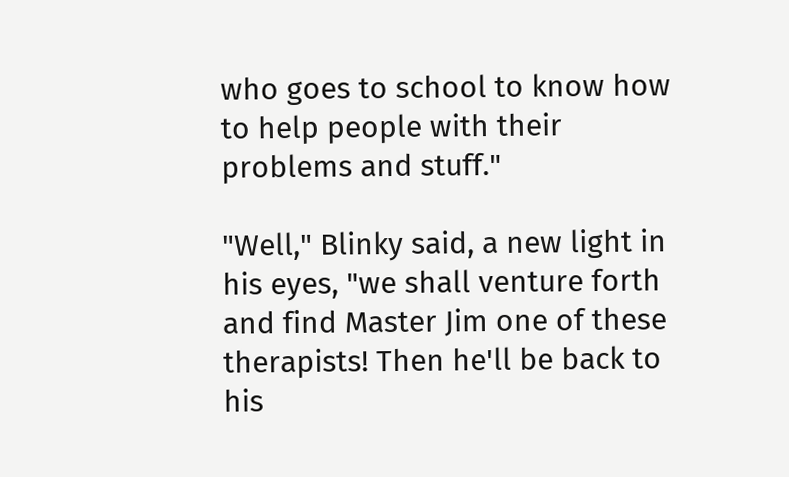who goes to school to know how to help people with their problems and stuff."

"Well," Blinky said, a new light in his eyes, "we shall venture forth and find Master Jim one of these therapists! Then he'll be back to his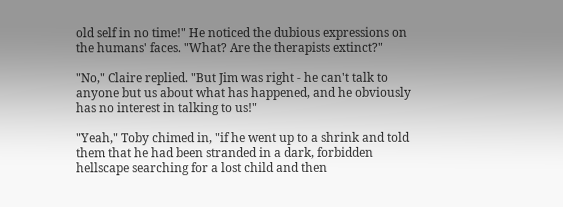old self in no time!" He noticed the dubious expressions on the humans' faces. "What? Are the therapists extinct?"

"No," Claire replied. "But Jim was right - he can't talk to anyone but us about what has happened, and he obviously has no interest in talking to us!"

"Yeah," Toby chimed in, "if he went up to a shrink and told them that he had been stranded in a dark, forbidden hellscape searching for a lost child and then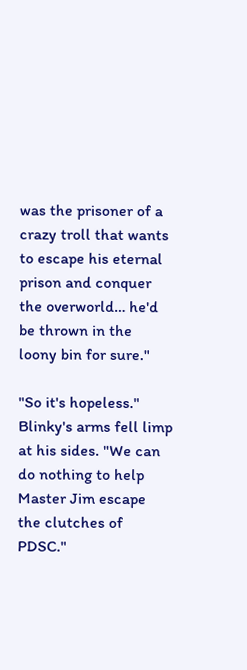was the prisoner of a crazy troll that wants to escape his eternal prison and conquer the overworld… he'd be thrown in the loony bin for sure."

"So it's hopeless." Blinky's arms fell limp at his sides. "We can do nothing to help Master Jim escape the clutches of PDSC."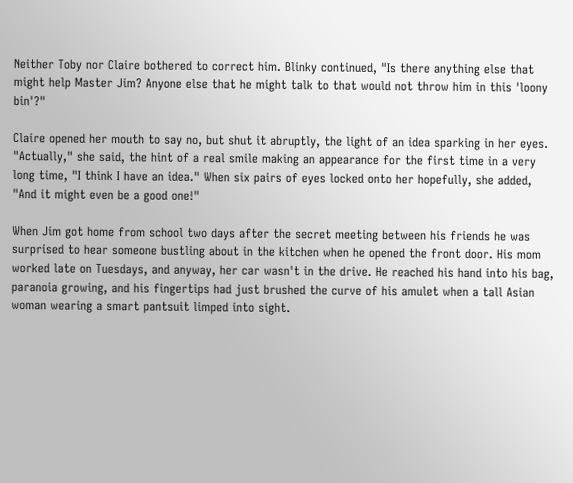Neither Toby nor Claire bothered to correct him. Blinky continued, "Is there anything else that might help Master Jim? Anyone else that he might talk to that would not throw him in this 'loony bin'?"

Claire opened her mouth to say no, but shut it abruptly, the light of an idea sparking in her eyes. "Actually," she said, the hint of a real smile making an appearance for the first time in a very long time, "I think I have an idea." When six pairs of eyes locked onto her hopefully, she added, "And it might even be a good one!"

When Jim got home from school two days after the secret meeting between his friends he was surprised to hear someone bustling about in the kitchen when he opened the front door. His mom worked late on Tuesdays, and anyway, her car wasn't in the drive. He reached his hand into his bag, paranoia growing, and his fingertips had just brushed the curve of his amulet when a tall Asian woman wearing a smart pantsuit limped into sight.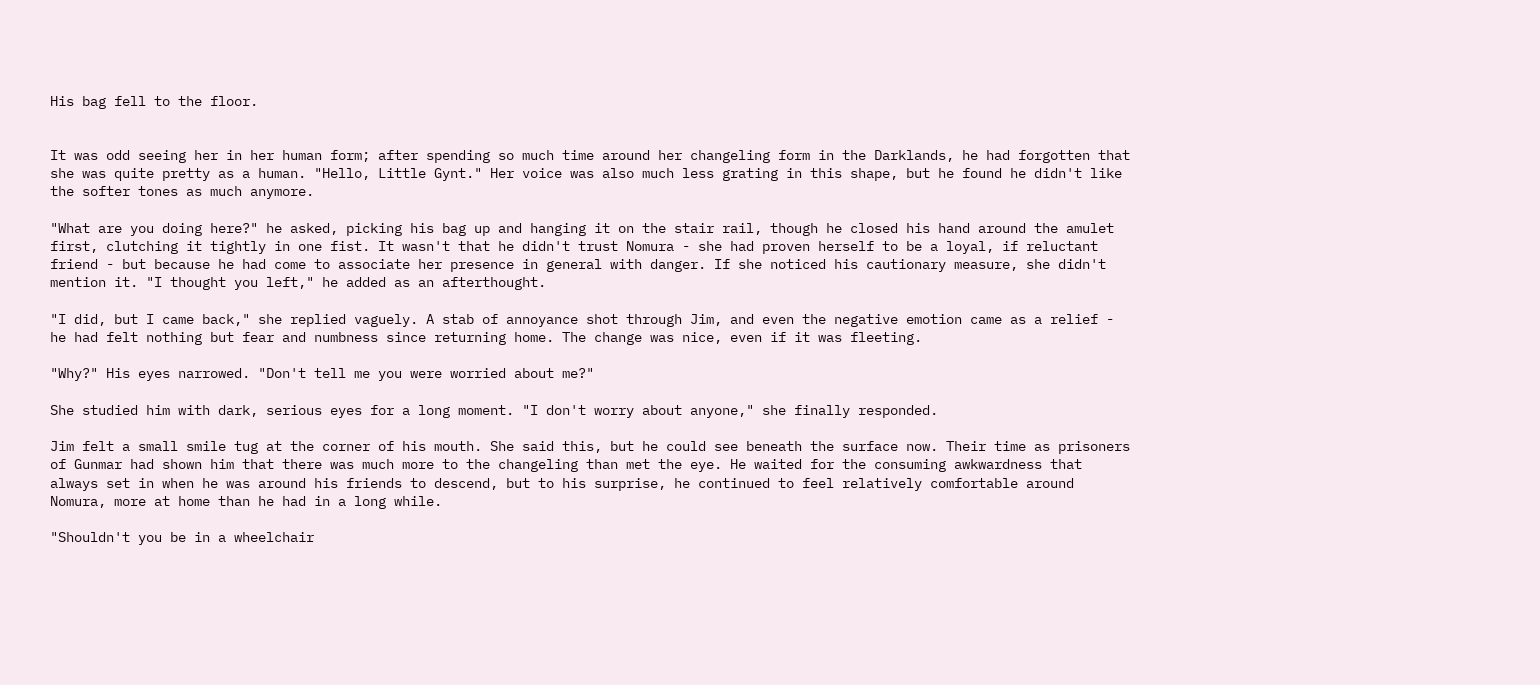His bag fell to the floor.


It was odd seeing her in her human form; after spending so much time around her changeling form in the Darklands, he had forgotten that she was quite pretty as a human. "Hello, Little Gynt." Her voice was also much less grating in this shape, but he found he didn't like the softer tones as much anymore.

"What are you doing here?" he asked, picking his bag up and hanging it on the stair rail, though he closed his hand around the amulet first, clutching it tightly in one fist. It wasn't that he didn't trust Nomura - she had proven herself to be a loyal, if reluctant friend - but because he had come to associate her presence in general with danger. If she noticed his cautionary measure, she didn't mention it. "I thought you left," he added as an afterthought.

"I did, but I came back," she replied vaguely. A stab of annoyance shot through Jim, and even the negative emotion came as a relief - he had felt nothing but fear and numbness since returning home. The change was nice, even if it was fleeting.

"Why?" His eyes narrowed. "Don't tell me you were worried about me?"

She studied him with dark, serious eyes for a long moment. "I don't worry about anyone," she finally responded.

Jim felt a small smile tug at the corner of his mouth. She said this, but he could see beneath the surface now. Their time as prisoners of Gunmar had shown him that there was much more to the changeling than met the eye. He waited for the consuming awkwardness that always set in when he was around his friends to descend, but to his surprise, he continued to feel relatively comfortable around Nomura, more at home than he had in a long while.

"Shouldn't you be in a wheelchair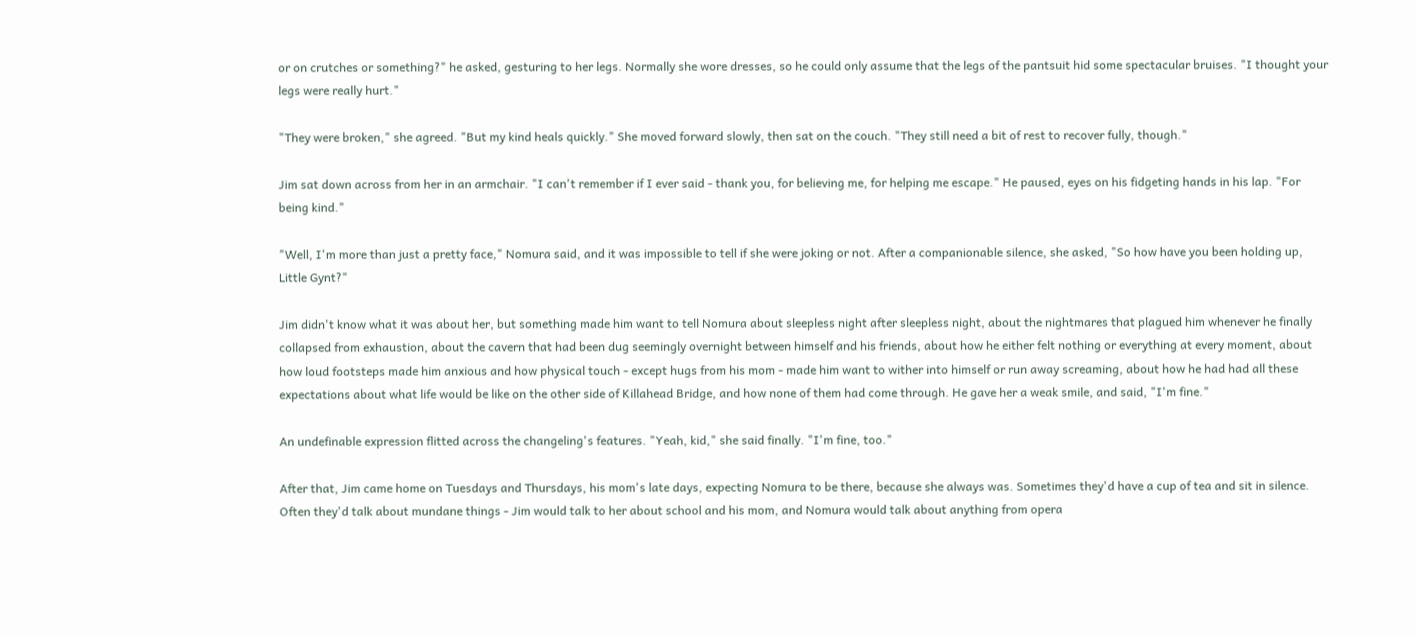or on crutches or something?" he asked, gesturing to her legs. Normally she wore dresses, so he could only assume that the legs of the pantsuit hid some spectacular bruises. "I thought your legs were really hurt."

"They were broken," she agreed. "But my kind heals quickly." She moved forward slowly, then sat on the couch. "They still need a bit of rest to recover fully, though."

Jim sat down across from her in an armchair. "I can't remember if I ever said - thank you, for believing me, for helping me escape." He paused, eyes on his fidgeting hands in his lap. "For being kind."

"Well, I'm more than just a pretty face," Nomura said, and it was impossible to tell if she were joking or not. After a companionable silence, she asked, "So how have you been holding up, Little Gynt?"

Jim didn't know what it was about her, but something made him want to tell Nomura about sleepless night after sleepless night, about the nightmares that plagued him whenever he finally collapsed from exhaustion, about the cavern that had been dug seemingly overnight between himself and his friends, about how he either felt nothing or everything at every moment, about how loud footsteps made him anxious and how physical touch - except hugs from his mom - made him want to wither into himself or run away screaming, about how he had had all these expectations about what life would be like on the other side of Killahead Bridge, and how none of them had come through. He gave her a weak smile, and said, "I'm fine."

An undefinable expression flitted across the changeling's features. "Yeah, kid," she said finally. "I'm fine, too."

After that, Jim came home on Tuesdays and Thursdays, his mom's late days, expecting Nomura to be there, because she always was. Sometimes they'd have a cup of tea and sit in silence. Often they'd talk about mundane things - Jim would talk to her about school and his mom, and Nomura would talk about anything from opera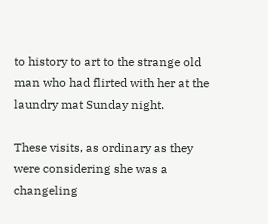to history to art to the strange old man who had flirted with her at the laundry mat Sunday night.

These visits, as ordinary as they were considering she was a changeling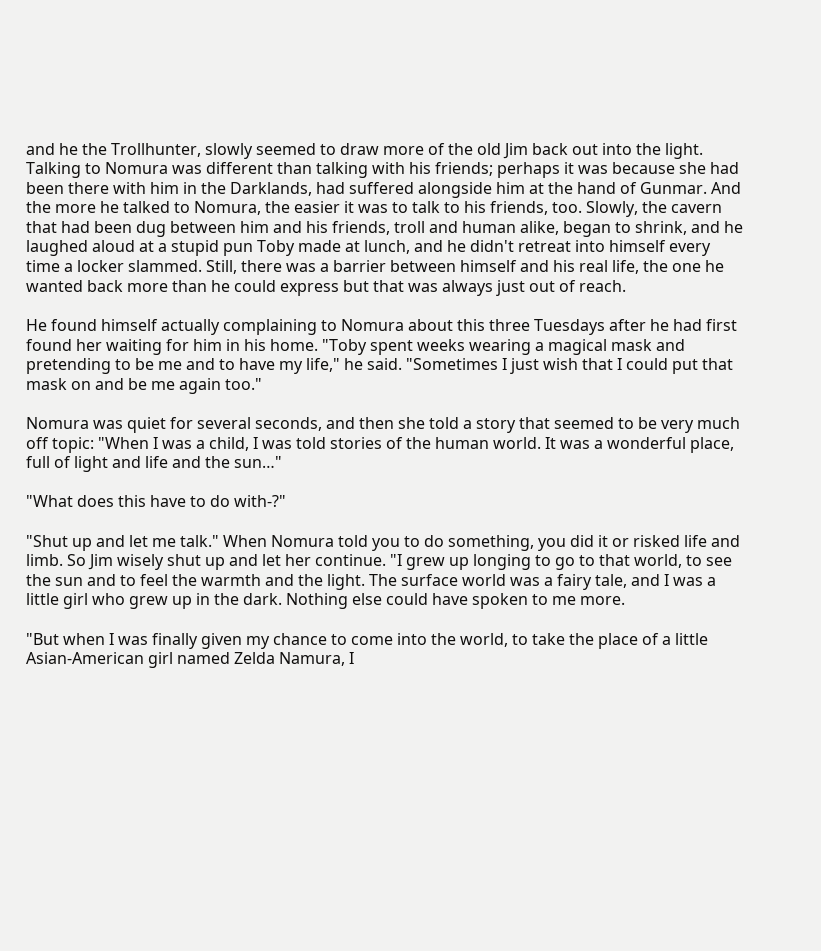and he the Trollhunter, slowly seemed to draw more of the old Jim back out into the light. Talking to Nomura was different than talking with his friends; perhaps it was because she had been there with him in the Darklands, had suffered alongside him at the hand of Gunmar. And the more he talked to Nomura, the easier it was to talk to his friends, too. Slowly, the cavern that had been dug between him and his friends, troll and human alike, began to shrink, and he laughed aloud at a stupid pun Toby made at lunch, and he didn't retreat into himself every time a locker slammed. Still, there was a barrier between himself and his real life, the one he wanted back more than he could express but that was always just out of reach.

He found himself actually complaining to Nomura about this three Tuesdays after he had first found her waiting for him in his home. "Toby spent weeks wearing a magical mask and pretending to be me and to have my life," he said. "Sometimes I just wish that I could put that mask on and be me again too."

Nomura was quiet for several seconds, and then she told a story that seemed to be very much off topic: "When I was a child, I was told stories of the human world. It was a wonderful place, full of light and life and the sun…"

"What does this have to do with-?"

"Shut up and let me talk." When Nomura told you to do something, you did it or risked life and limb. So Jim wisely shut up and let her continue. "I grew up longing to go to that world, to see the sun and to feel the warmth and the light. The surface world was a fairy tale, and I was a little girl who grew up in the dark. Nothing else could have spoken to me more.

"But when I was finally given my chance to come into the world, to take the place of a little Asian-American girl named Zelda Namura, I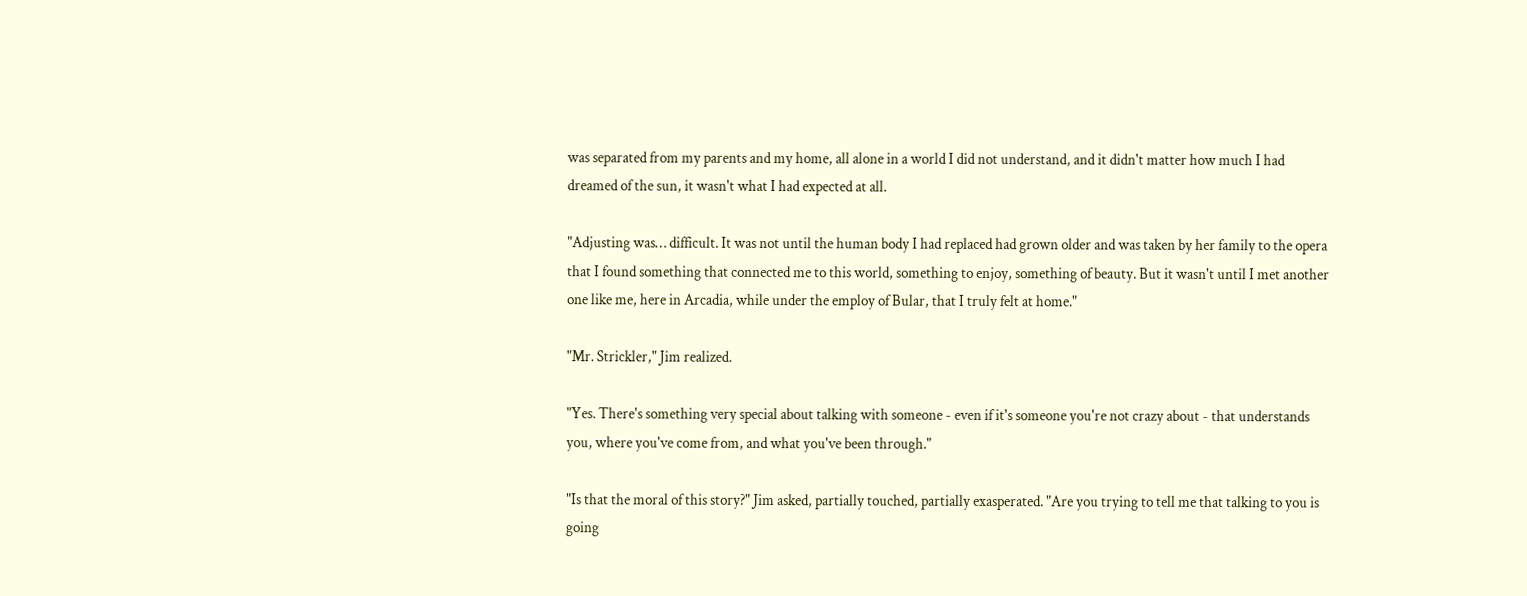was separated from my parents and my home, all alone in a world I did not understand, and it didn't matter how much I had dreamed of the sun, it wasn't what I had expected at all.

"Adjusting was… difficult. It was not until the human body I had replaced had grown older and was taken by her family to the opera that I found something that connected me to this world, something to enjoy, something of beauty. But it wasn't until I met another one like me, here in Arcadia, while under the employ of Bular, that I truly felt at home."

"Mr. Strickler," Jim realized.

"Yes. There's something very special about talking with someone - even if it's someone you're not crazy about - that understands you, where you've come from, and what you've been through."

"Is that the moral of this story?" Jim asked, partially touched, partially exasperated. "Are you trying to tell me that talking to you is going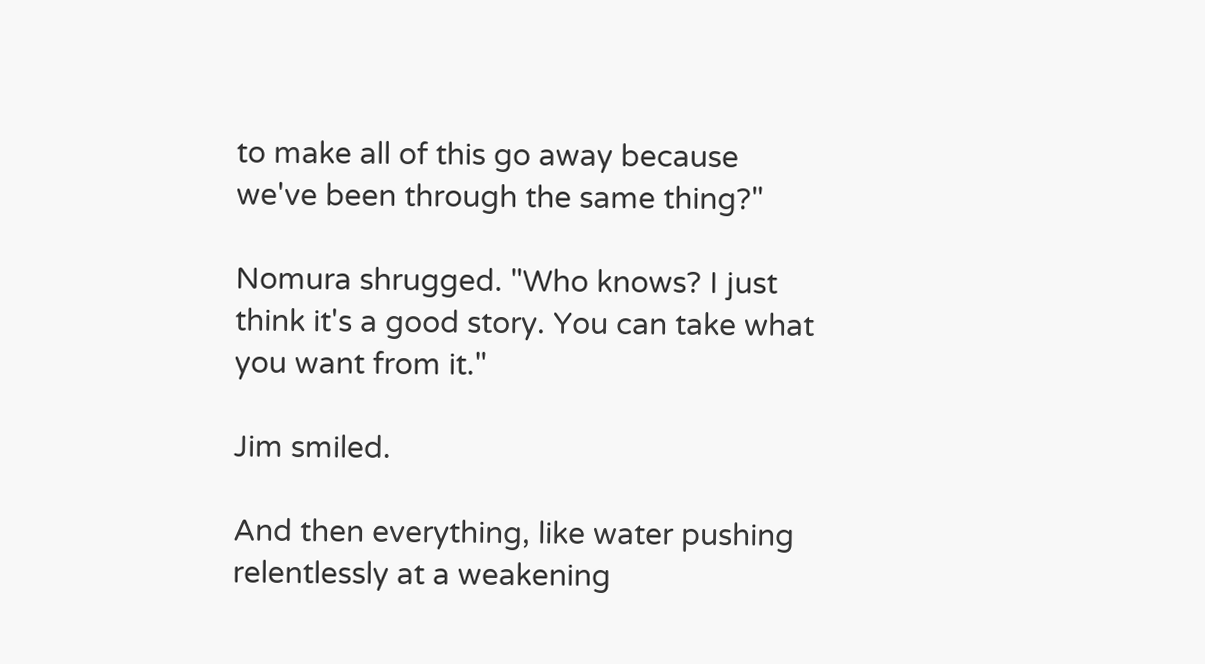to make all of this go away because we've been through the same thing?"

Nomura shrugged. "Who knows? I just think it's a good story. You can take what you want from it."

Jim smiled.

And then everything, like water pushing relentlessly at a weakening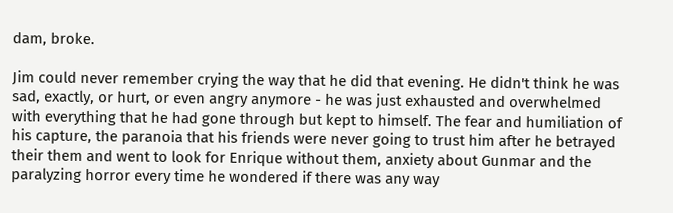dam, broke.

Jim could never remember crying the way that he did that evening. He didn't think he was sad, exactly, or hurt, or even angry anymore - he was just exhausted and overwhelmed with everything that he had gone through but kept to himself. The fear and humiliation of his capture, the paranoia that his friends were never going to trust him after he betrayed their them and went to look for Enrique without them, anxiety about Gunmar and the paralyzing horror every time he wondered if there was any way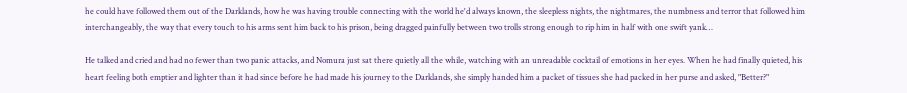he could have followed them out of the Darklands, how he was having trouble connecting with the world he'd always known, the sleepless nights, the nightmares, the numbness and terror that followed him interchangeably, the way that every touch to his arms sent him back to his prison, being dragged painfully between two trolls strong enough to rip him in half with one swift yank…

He talked and cried and had no fewer than two panic attacks, and Nomura just sat there quietly all the while, watching with an unreadable cocktail of emotions in her eyes. When he had finally quieted, his heart feeling both emptier and lighter than it had since before he had made his journey to the Darklands, she simply handed him a packet of tissues she had packed in her purse and asked, "Better?"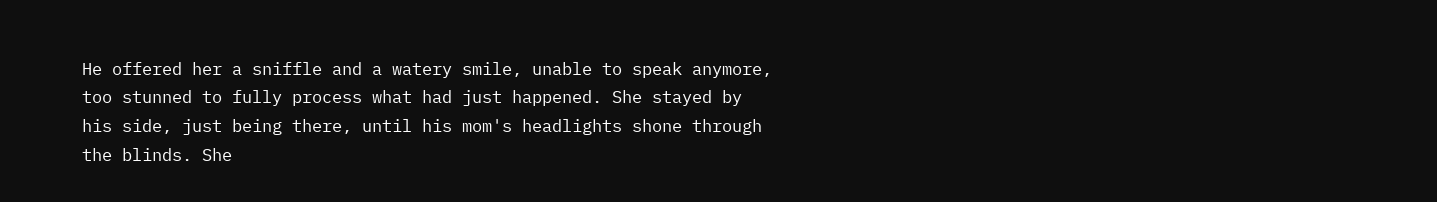He offered her a sniffle and a watery smile, unable to speak anymore, too stunned to fully process what had just happened. She stayed by his side, just being there, until his mom's headlights shone through the blinds. She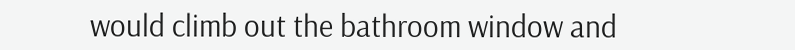would climb out the bathroom window and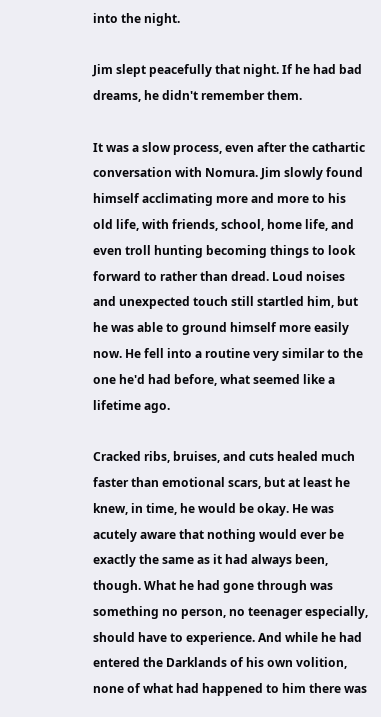into the night.

Jim slept peacefully that night. If he had bad dreams, he didn't remember them.

It was a slow process, even after the cathartic conversation with Nomura. Jim slowly found himself acclimating more and more to his old life, with friends, school, home life, and even troll hunting becoming things to look forward to rather than dread. Loud noises and unexpected touch still startled him, but he was able to ground himself more easily now. He fell into a routine very similar to the one he'd had before, what seemed like a lifetime ago.

Cracked ribs, bruises, and cuts healed much faster than emotional scars, but at least he knew, in time, he would be okay. He was acutely aware that nothing would ever be exactly the same as it had always been, though. What he had gone through was something no person, no teenager especially, should have to experience. And while he had entered the Darklands of his own volition, none of what had happened to him there was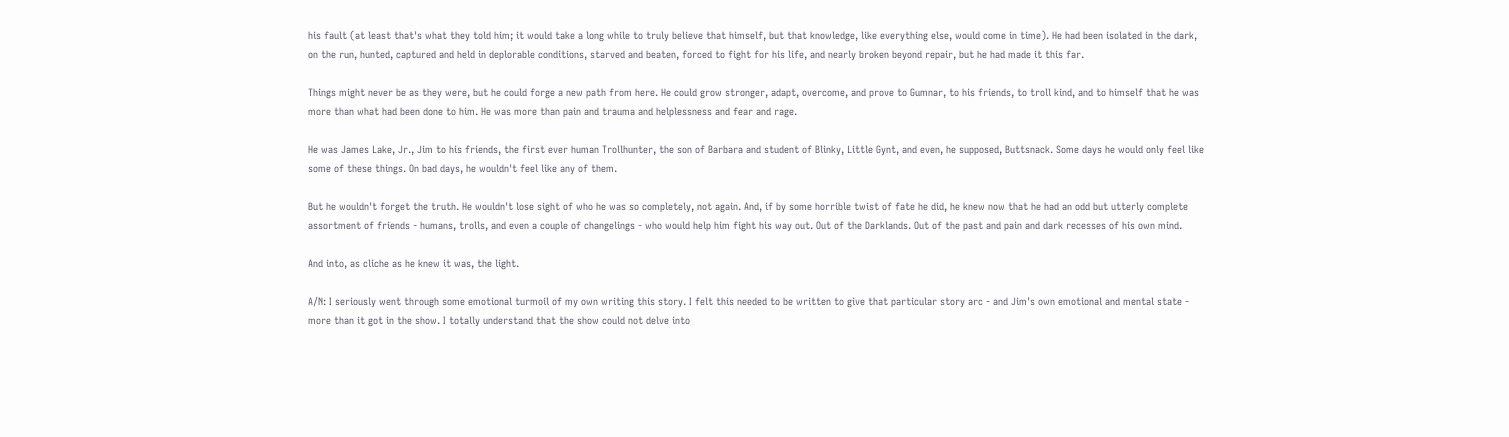his fault (at least that's what they told him; it would take a long while to truly believe that himself, but that knowledge, like everything else, would come in time). He had been isolated in the dark, on the run, hunted, captured and held in deplorable conditions, starved and beaten, forced to fight for his life, and nearly broken beyond repair, but he had made it this far.

Things might never be as they were, but he could forge a new path from here. He could grow stronger, adapt, overcome, and prove to Gumnar, to his friends, to troll kind, and to himself that he was more than what had been done to him. He was more than pain and trauma and helplessness and fear and rage.

He was James Lake, Jr., Jim to his friends, the first ever human Trollhunter, the son of Barbara and student of Blinky, Little Gynt, and even, he supposed, Buttsnack. Some days he would only feel like some of these things. On bad days, he wouldn't feel like any of them.

But he wouldn't forget the truth. He wouldn't lose sight of who he was so completely, not again. And, if by some horrible twist of fate he did, he knew now that he had an odd but utterly complete assortment of friends - humans, trolls, and even a couple of changelings - who would help him fight his way out. Out of the Darklands. Out of the past and pain and dark recesses of his own mind.

And into, as cliche as he knew it was, the light.

A/N: I seriously went through some emotional turmoil of my own writing this story. I felt this needed to be written to give that particular story arc - and Jim's own emotional and mental state - more than it got in the show. I totally understand that the show could not delve into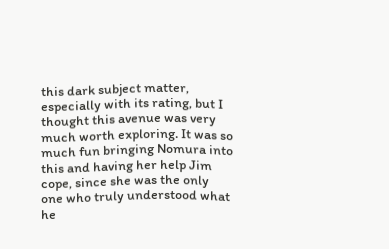this dark subject matter, especially with its rating, but I thought this avenue was very much worth exploring. It was so much fun bringing Nomura into this and having her help Jim cope, since she was the only one who truly understood what he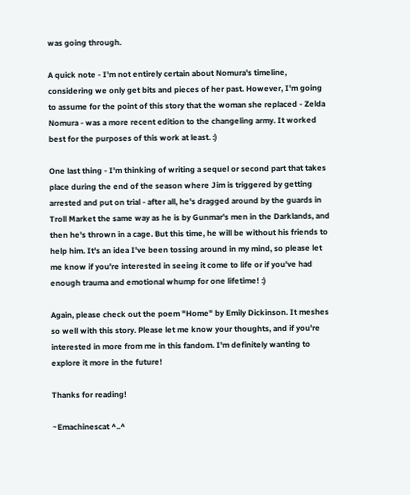was going through.

A quick note - I'm not entirely certain about Nomura's timeline, considering we only get bits and pieces of her past. However, I'm going to assume for the point of this story that the woman she replaced - Zelda Nomura - was a more recent edition to the changeling army. It worked best for the purposes of this work at least. :)

One last thing - I'm thinking of writing a sequel or second part that takes place during the end of the season where Jim is triggered by getting arrested and put on trial - after all, he's dragged around by the guards in Troll Market the same way as he is by Gunmar's men in the Darklands, and then he's thrown in a cage. But this time, he will be without his friends to help him. It's an idea I've been tossing around in my mind, so please let me know if you're interested in seeing it come to life or if you've had enough trauma and emotional whump for one lifetime! :)

Again, please check out the poem "Home" by Emily Dickinson. It meshes so well with this story. Please let me know your thoughts, and if you're interested in more from me in this fandom. I'm definitely wanting to explore it more in the future!

Thanks for reading!

~Emachinescat ^..^